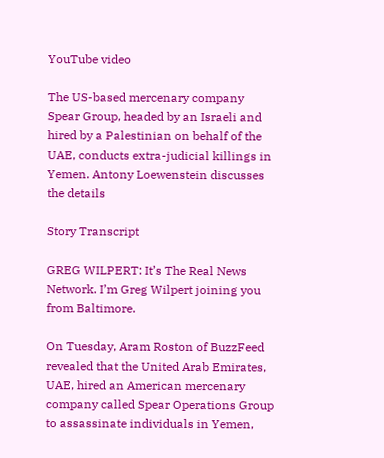YouTube video

The US-based mercenary company Spear Group, headed by an Israeli and hired by a Palestinian on behalf of the UAE, conducts extra-judicial killings in Yemen. Antony Loewenstein discusses the details

Story Transcript

GREG WILPERT: It’s The Real News Network. I’m Greg Wilpert joining you from Baltimore.

On Tuesday, Aram Roston of BuzzFeed revealed that the United Arab Emirates, UAE, hired an American mercenary company called Spear Operations Group to assassinate individuals in Yemen,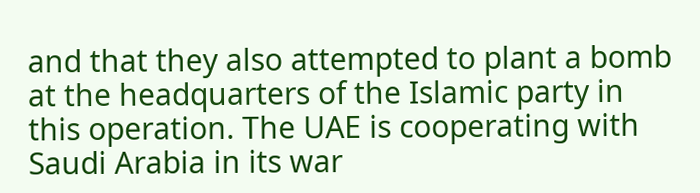and that they also attempted to plant a bomb at the headquarters of the Islamic party in this operation. The UAE is cooperating with Saudi Arabia in its war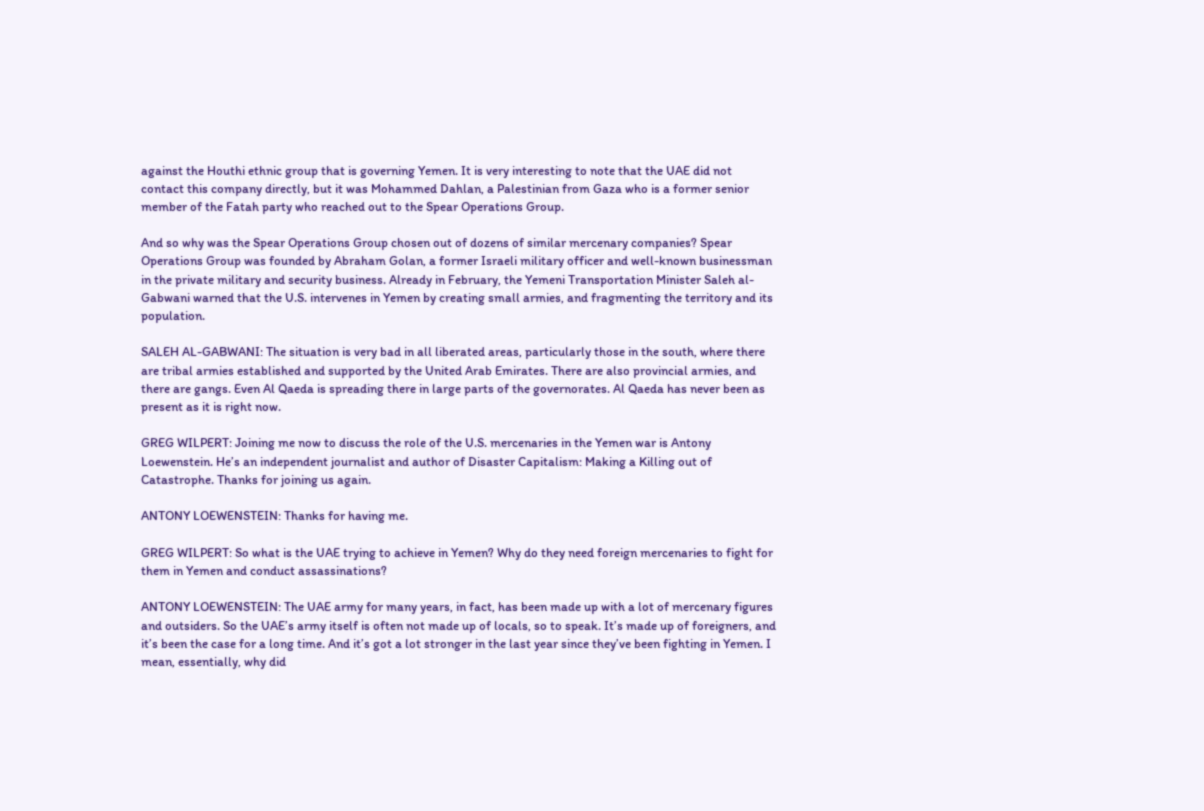against the Houthi ethnic group that is governing Yemen. It is very interesting to note that the UAE did not contact this company directly, but it was Mohammed Dahlan, a Palestinian from Gaza who is a former senior member of the Fatah party who reached out to the Spear Operations Group.

And so why was the Spear Operations Group chosen out of dozens of similar mercenary companies? Spear Operations Group was founded by Abraham Golan, a former Israeli military officer and well-known businessman in the private military and security business. Already in February, the Yemeni Transportation Minister Saleh al-Gabwani warned that the U.S. intervenes in Yemen by creating small armies, and fragmenting the territory and its population.

SALEH AL-GABWANI: The situation is very bad in all liberated areas, particularly those in the south, where there are tribal armies established and supported by the United Arab Emirates. There are also provincial armies, and there are gangs. Even Al Qaeda is spreading there in large parts of the governorates. Al Qaeda has never been as present as it is right now.

GREG WILPERT: Joining me now to discuss the role of the U.S. mercenaries in the Yemen war is Antony Loewenstein. He’s an independent journalist and author of Disaster Capitalism: Making a Killing out of Catastrophe. Thanks for joining us again.

ANTONY LOEWENSTEIN: Thanks for having me.

GREG WILPERT: So what is the UAE trying to achieve in Yemen? Why do they need foreign mercenaries to fight for them in Yemen and conduct assassinations?

ANTONY LOEWENSTEIN: The UAE army for many years, in fact, has been made up with a lot of mercenary figures and outsiders. So the UAE’s army itself is often not made up of locals, so to speak. It’s made up of foreigners, and it’s been the case for a long time. And it’s got a lot stronger in the last year since they’ve been fighting in Yemen. I mean, essentially, why did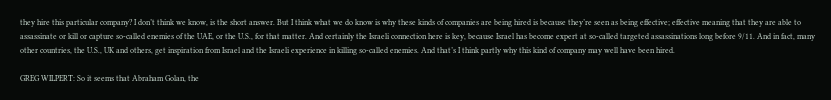they hire this particular company? I don’t think we know, is the short answer. But I think what we do know is why these kinds of companies are being hired is because they’re seen as being effective; effective meaning that they are able to assassinate or kill or capture so-called enemies of the UAE, or the U.S., for that matter. And certainly the Israeli connection here is key, because Israel has become expert at so-called targeted assassinations long before 9/11. And in fact, many other countries, the U.S., UK and others, get inspiration from Israel and the Israeli experience in killing so-called enemies. And that’s I think partly why this kind of company may well have been hired.

GREG WILPERT: So it seems that Abraham Golan, the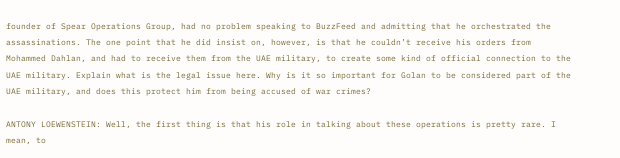founder of Spear Operations Group, had no problem speaking to BuzzFeed and admitting that he orchestrated the assassinations. The one point that he did insist on, however, is that he couldn’t receive his orders from Mohammed Dahlan, and had to receive them from the UAE military, to create some kind of official connection to the UAE military. Explain what is the legal issue here. Why is it so important for Golan to be considered part of the UAE military, and does this protect him from being accused of war crimes?

ANTONY LOEWENSTEIN: Well, the first thing is that his role in talking about these operations is pretty rare. I mean, to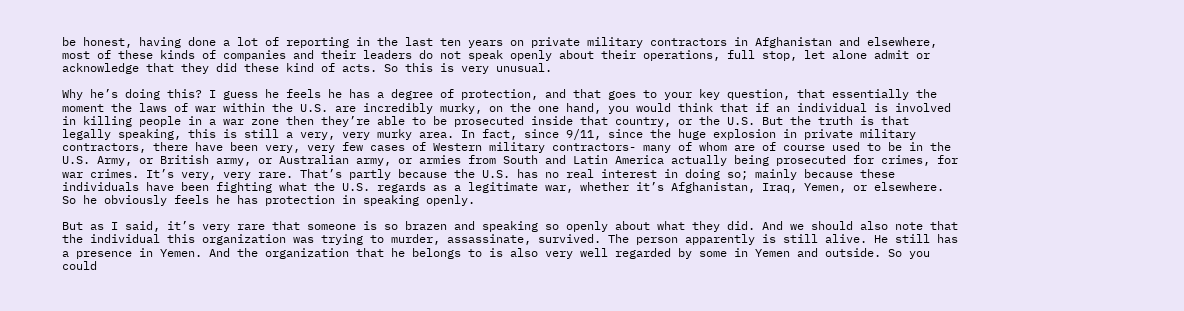be honest, having done a lot of reporting in the last ten years on private military contractors in Afghanistan and elsewhere, most of these kinds of companies and their leaders do not speak openly about their operations, full stop, let alone admit or acknowledge that they did these kind of acts. So this is very unusual.

Why he’s doing this? I guess he feels he has a degree of protection, and that goes to your key question, that essentially the moment the laws of war within the U.S. are incredibly murky, on the one hand, you would think that if an individual is involved in killing people in a war zone then they’re able to be prosecuted inside that country, or the U.S. But the truth is that legally speaking, this is still a very, very murky area. In fact, since 9/11, since the huge explosion in private military contractors, there have been very, very few cases of Western military contractors- many of whom are of course used to be in the U.S. Army, or British army, or Australian army, or armies from South and Latin America actually being prosecuted for crimes, for war crimes. It’s very, very rare. That’s partly because the U.S. has no real interest in doing so; mainly because these individuals have been fighting what the U.S. regards as a legitimate war, whether it’s Afghanistan, Iraq, Yemen, or elsewhere. So he obviously feels he has protection in speaking openly.

But as I said, it’s very rare that someone is so brazen and speaking so openly about what they did. And we should also note that the individual this organization was trying to murder, assassinate, survived. The person apparently is still alive. He still has a presence in Yemen. And the organization that he belongs to is also very well regarded by some in Yemen and outside. So you could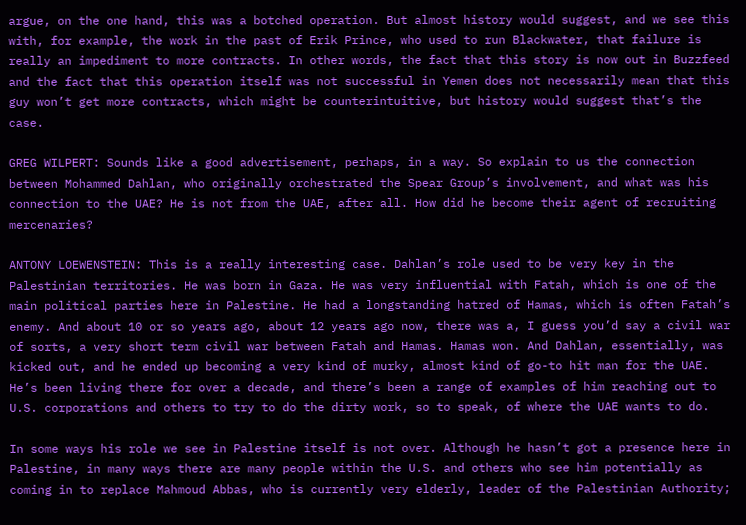argue, on the one hand, this was a botched operation. But almost history would suggest, and we see this with, for example, the work in the past of Erik Prince, who used to run Blackwater, that failure is really an impediment to more contracts. In other words, the fact that this story is now out in Buzzfeed and the fact that this operation itself was not successful in Yemen does not necessarily mean that this guy won’t get more contracts, which might be counterintuitive, but history would suggest that’s the case.

GREG WILPERT: Sounds like a good advertisement, perhaps, in a way. So explain to us the connection between Mohammed Dahlan, who originally orchestrated the Spear Group’s involvement, and what was his connection to the UAE? He is not from the UAE, after all. How did he become their agent of recruiting mercenaries?

ANTONY LOEWENSTEIN: This is a really interesting case. Dahlan’s role used to be very key in the Palestinian territories. He was born in Gaza. He was very influential with Fatah, which is one of the main political parties here in Palestine. He had a longstanding hatred of Hamas, which is often Fatah’s enemy. And about 10 or so years ago, about 12 years ago now, there was a, I guess you’d say a civil war of sorts, a very short term civil war between Fatah and Hamas. Hamas won. And Dahlan, essentially, was kicked out, and he ended up becoming a very kind of murky, almost kind of go-to hit man for the UAE. He’s been living there for over a decade, and there’s been a range of examples of him reaching out to U.S. corporations and others to try to do the dirty work, so to speak, of where the UAE wants to do.

In some ways his role we see in Palestine itself is not over. Although he hasn’t got a presence here in Palestine, in many ways there are many people within the U.S. and others who see him potentially as coming in to replace Mahmoud Abbas, who is currently very elderly, leader of the Palestinian Authority;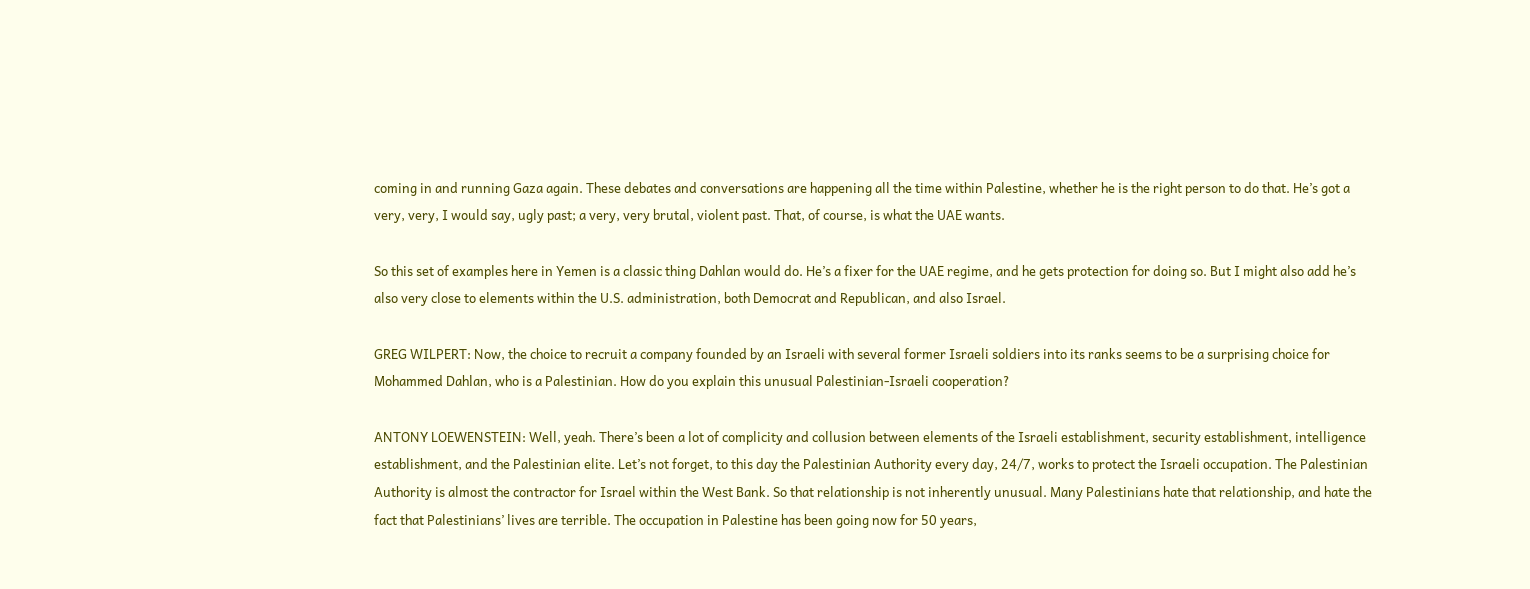coming in and running Gaza again. These debates and conversations are happening all the time within Palestine, whether he is the right person to do that. He’s got a very, very, I would say, ugly past; a very, very brutal, violent past. That, of course, is what the UAE wants.

So this set of examples here in Yemen is a classic thing Dahlan would do. He’s a fixer for the UAE regime, and he gets protection for doing so. But I might also add he’s also very close to elements within the U.S. administration, both Democrat and Republican, and also Israel.

GREG WILPERT: Now, the choice to recruit a company founded by an Israeli with several former Israeli soldiers into its ranks seems to be a surprising choice for Mohammed Dahlan, who is a Palestinian. How do you explain this unusual Palestinian-Israeli cooperation?

ANTONY LOEWENSTEIN: Well, yeah. There’s been a lot of complicity and collusion between elements of the Israeli establishment, security establishment, intelligence establishment, and the Palestinian elite. Let’s not forget, to this day the Palestinian Authority every day, 24/7, works to protect the Israeli occupation. The Palestinian Authority is almost the contractor for Israel within the West Bank. So that relationship is not inherently unusual. Many Palestinians hate that relationship, and hate the fact that Palestinians’ lives are terrible. The occupation in Palestine has been going now for 50 years,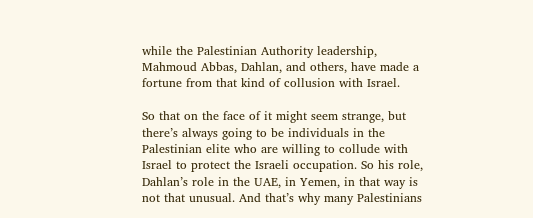while the Palestinian Authority leadership, Mahmoud Abbas, Dahlan, and others, have made a fortune from that kind of collusion with Israel.

So that on the face of it might seem strange, but there’s always going to be individuals in the Palestinian elite who are willing to collude with Israel to protect the Israeli occupation. So his role, Dahlan’s role in the UAE, in Yemen, in that way is not that unusual. And that’s why many Palestinians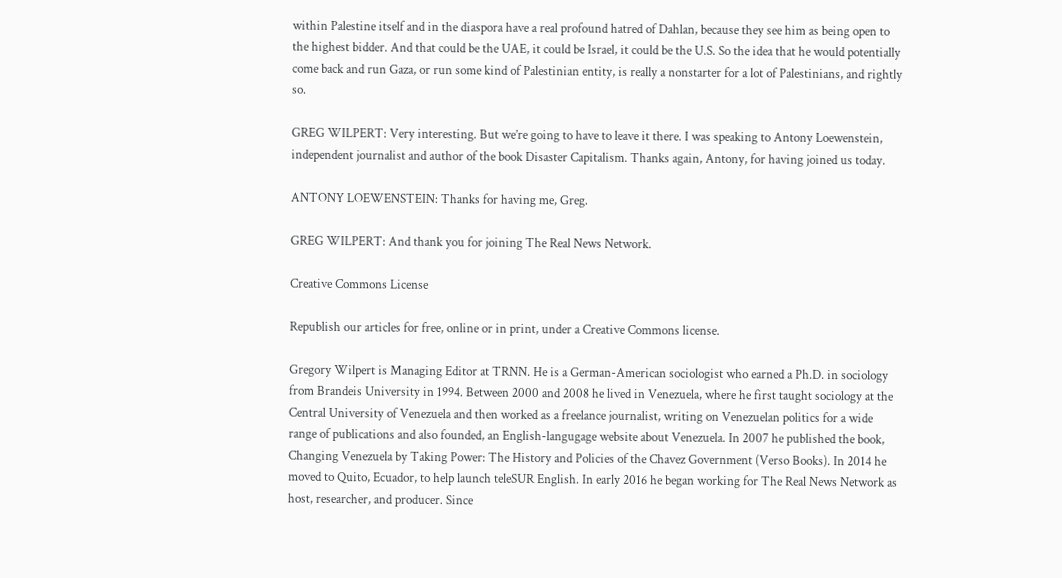within Palestine itself and in the diaspora have a real profound hatred of Dahlan, because they see him as being open to the highest bidder. And that could be the UAE, it could be Israel, it could be the U.S. So the idea that he would potentially come back and run Gaza, or run some kind of Palestinian entity, is really a nonstarter for a lot of Palestinians, and rightly so.

GREG WILPERT: Very interesting. But we’re going to have to leave it there. I was speaking to Antony Loewenstein, independent journalist and author of the book Disaster Capitalism. Thanks again, Antony, for having joined us today.

ANTONY LOEWENSTEIN: Thanks for having me, Greg.

GREG WILPERT: And thank you for joining The Real News Network.

Creative Commons License

Republish our articles for free, online or in print, under a Creative Commons license.

Gregory Wilpert is Managing Editor at TRNN. He is a German-American sociologist who earned a Ph.D. in sociology from Brandeis University in 1994. Between 2000 and 2008 he lived in Venezuela, where he first taught sociology at the Central University of Venezuela and then worked as a freelance journalist, writing on Venezuelan politics for a wide range of publications and also founded, an English-langugage website about Venezuela. In 2007 he published the book, Changing Venezuela by Taking Power: The History and Policies of the Chavez Government (Verso Books). In 2014 he moved to Quito, Ecuador, to help launch teleSUR English. In early 2016 he began working for The Real News Network as host, researcher, and producer. Since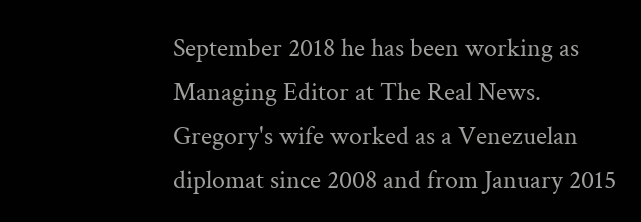September 2018 he has been working as Managing Editor at The Real News. Gregory's wife worked as a Venezuelan diplomat since 2008 and from January 2015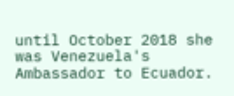until October 2018 she was Venezuela's Ambassador to Ecuador.